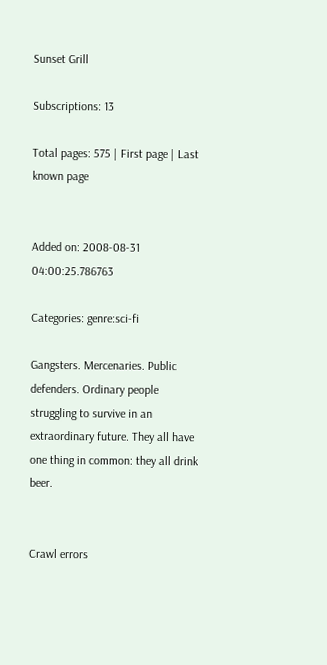Sunset Grill

Subscriptions: 13

Total pages: 575 | First page | Last known page


Added on: 2008-08-31 04:00:25.786763

Categories: genre:sci-fi

Gangsters. Mercenaries. Public defenders. Ordinary people struggling to survive in an extraordinary future. They all have one thing in common: they all drink beer.


Crawl errors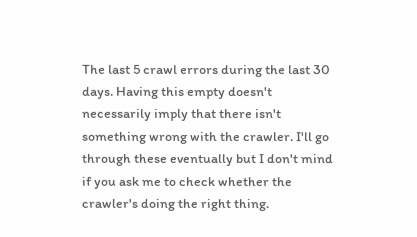The last 5 crawl errors during the last 30 days. Having this empty doesn't necessarily imply that there isn't something wrong with the crawler. I'll go through these eventually but I don't mind if you ask me to check whether the crawler's doing the right thing.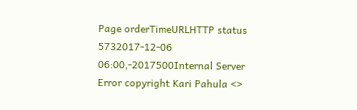Page orderTimeURLHTTP status
5732017-12-06 06:00,-2017500Internal Server Error copyright Kari Pahula <>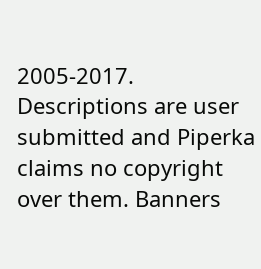2005-2017. Descriptions are user submitted and Piperka claims no copyright over them. Banners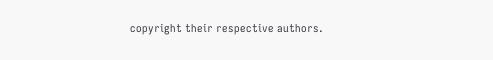copyright their respective authors.